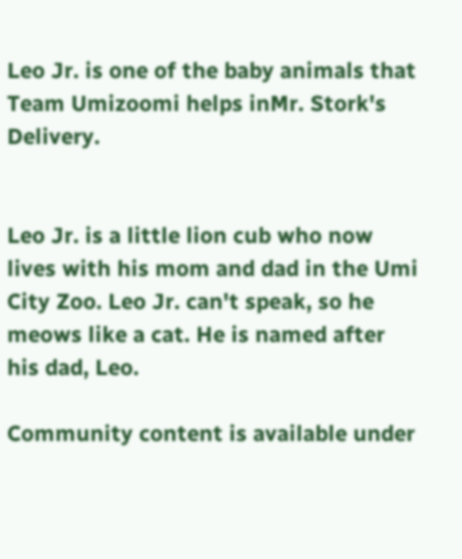Leo Jr. is one of the baby animals that Team Umizoomi helps inMr. Stork's Delivery.


Leo Jr. is a little lion cub who now lives with his mom and dad in the Umi City Zoo. Leo Jr. can't speak, so he meows like a cat. He is named after his dad, Leo.

Community content is available under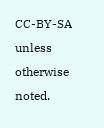CC-BY-SA unless otherwise noted.